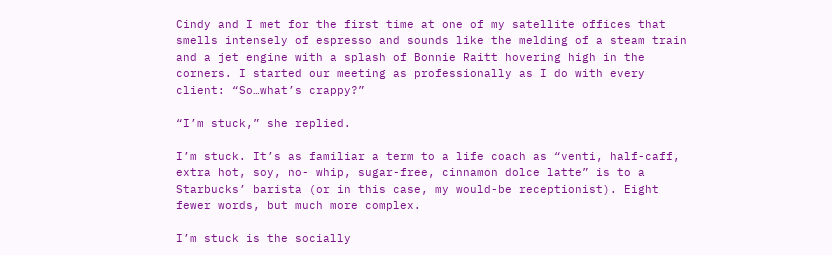Cindy and I met for the first time at one of my satellite offices that smells intensely of espresso and sounds like the melding of a steam train and a jet engine with a splash of Bonnie Raitt hovering high in the corners. I started our meeting as professionally as I do with every client: “So…what’s crappy?”

“I’m stuck,” she replied.

I’m stuck. It’s as familiar a term to a life coach as “venti, half-caff, extra hot, soy, no- whip, sugar-free, cinnamon dolce latte” is to a Starbucks’ barista (or in this case, my would-be receptionist). Eight fewer words, but much more complex.

I’m stuck is the socially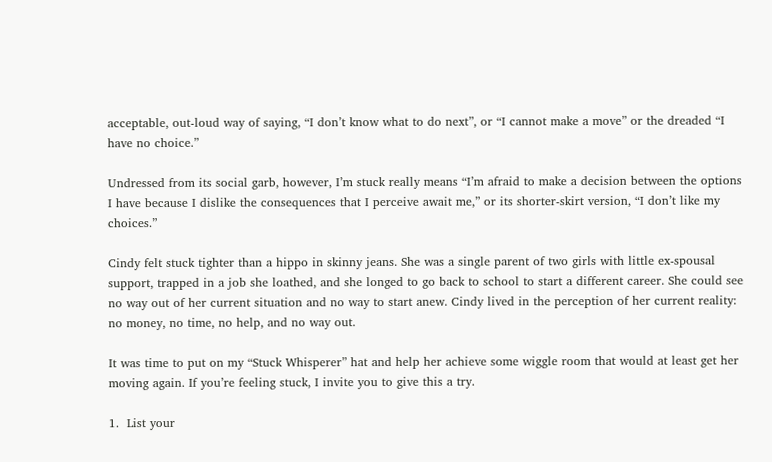acceptable, out-loud way of saying, “I don’t know what to do next”, or “I cannot make a move” or the dreaded “I have no choice.”

Undressed from its social garb, however, I’m stuck really means “I’m afraid to make a decision between the options I have because I dislike the consequences that I perceive await me,” or its shorter-skirt version, “I don’t like my choices.”

Cindy felt stuck tighter than a hippo in skinny jeans. She was a single parent of two girls with little ex-spousal support, trapped in a job she loathed, and she longed to go back to school to start a different career. She could see no way out of her current situation and no way to start anew. Cindy lived in the perception of her current reality: no money, no time, no help, and no way out.

It was time to put on my “Stuck Whisperer” hat and help her achieve some wiggle room that would at least get her moving again. If you’re feeling stuck, I invite you to give this a try.

1.  List your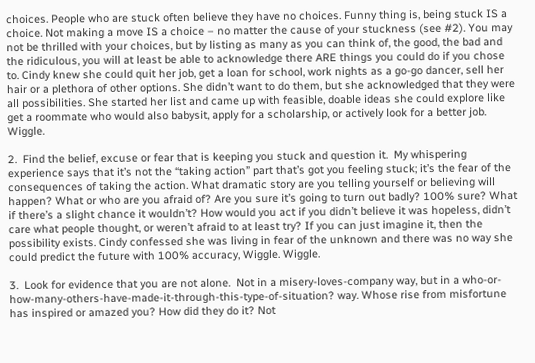choices. People who are stuck often believe they have no choices. Funny thing is, being stuck IS a choice. Not making a move IS a choice – no matter the cause of your stuckness (see #2). You may not be thrilled with your choices, but by listing as many as you can think of, the good, the bad and the ridiculous, you will at least be able to acknowledge there ARE things you could do if you chose to. Cindy knew she could quit her job, get a loan for school, work nights as a go-go dancer, sell her hair or a plethora of other options. She didn’t want to do them, but she acknowledged that they were all possibilities. She started her list and came up with feasible, doable ideas she could explore like get a roommate who would also babysit, apply for a scholarship, or actively look for a better job. Wiggle.

2.  Find the belief, excuse or fear that is keeping you stuck and question it.  My whispering experience says that it’s not the “taking action” part that’s got you feeling stuck; it’s the fear of the consequences of taking the action. What dramatic story are you telling yourself or believing will happen? What or who are you afraid of? Are you sure it’s going to turn out badly? 100% sure? What if there’s a slight chance it wouldn’t? How would you act if you didn’t believe it was hopeless, didn’t care what people thought, or weren’t afraid to at least try? If you can just imagine it, then the possibility exists. Cindy confessed she was living in fear of the unknown and there was no way she could predict the future with 100% accuracy, Wiggle. Wiggle.

3.  Look for evidence that you are not alone.  Not in a misery-loves-company way, but in a who-or-how-many-others-have-made-it-through-this-type-of-situation? way. Whose rise from misfortune has inspired or amazed you? How did they do it? Not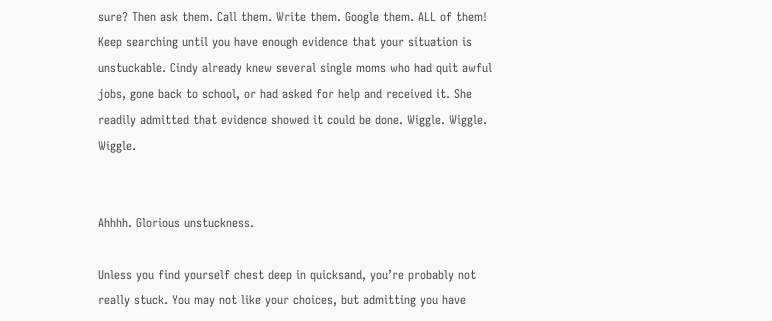sure? Then ask them. Call them. Write them. Google them. ALL of them! Keep searching until you have enough evidence that your situation is unstuckable. Cindy already knew several single moms who had quit awful jobs, gone back to school, or had asked for help and received it. She readily admitted that evidence showed it could be done. Wiggle. Wiggle. Wiggle.


Ahhhh. Glorious unstuckness.

Unless you find yourself chest deep in quicksand, you’re probably not really stuck. You may not like your choices, but admitting you have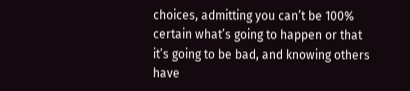choices, admitting you can’t be 100% certain what’s going to happen or that it’s going to be bad, and knowing others have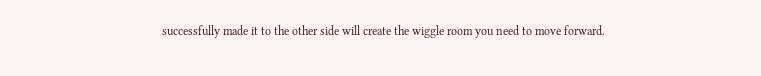successfully made it to the other side will create the wiggle room you need to move forward.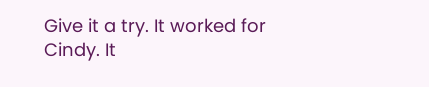Give it a try. It worked for Cindy. It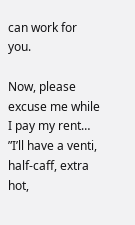can work for you.

Now, please excuse me while I pay my rent… ”I’ll have a venti, half-caff, extra hot,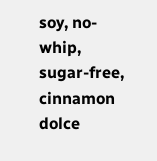soy, no-whip, sugar-free, cinnamon dolce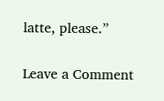latte, please.”


Leave a Comment